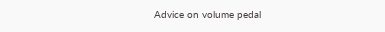Advice on volume pedal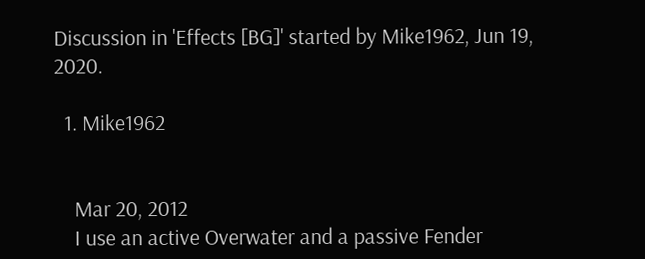Discussion in 'Effects [BG]' started by Mike1962, Jun 19, 2020.

  1. Mike1962


    Mar 20, 2012
    I use an active Overwater and a passive Fender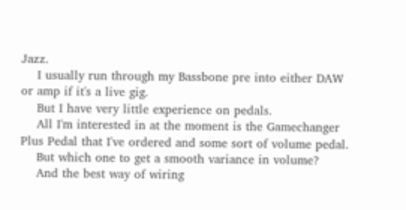Jazz.
    I usually run through my Bassbone pre into either DAW or amp if it's a live gig.
    But I have very little experience on pedals.
    All I'm interested in at the moment is the Gamechanger Plus Pedal that I've ordered and some sort of volume pedal.
    But which one to get a smooth variance in volume?
    And the best way of wiring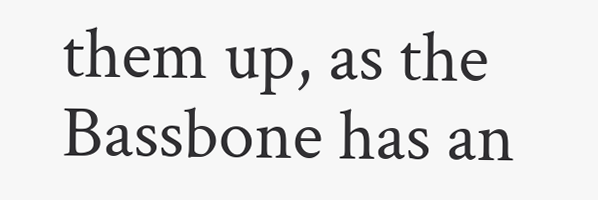them up, as the Bassbone has an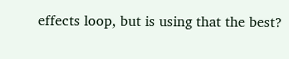effects loop, but is using that the best?